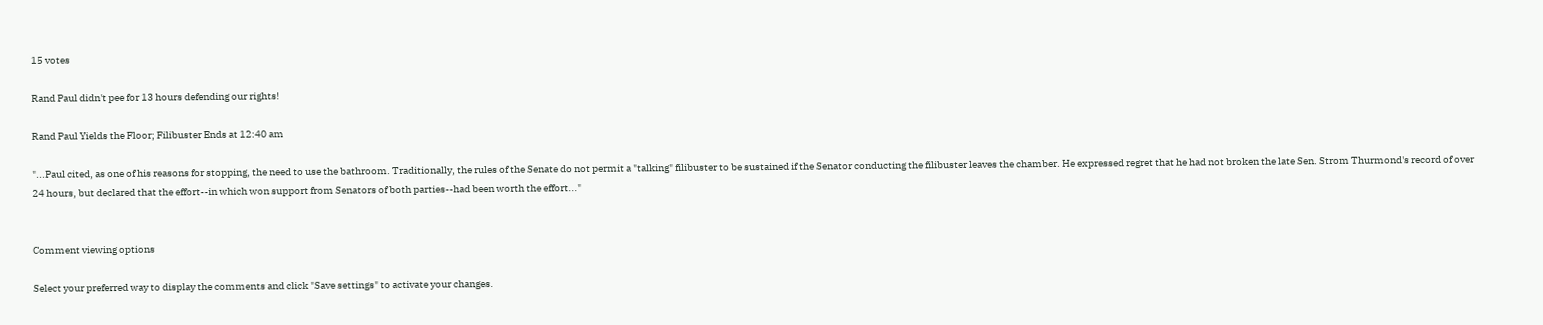15 votes

Rand Paul didn't pee for 13 hours defending our rights!

Rand Paul Yields the Floor; Filibuster Ends at 12:40 am

"...Paul cited, as one of his reasons for stopping, the need to use the bathroom. Traditionally, the rules of the Senate do not permit a "talking" filibuster to be sustained if the Senator conducting the filibuster leaves the chamber. He expressed regret that he had not broken the late Sen. Strom Thurmond's record of over 24 hours, but declared that the effort--in which won support from Senators of both parties--had been worth the effort..."


Comment viewing options

Select your preferred way to display the comments and click "Save settings" to activate your changes.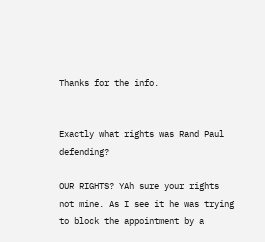Thanks for the info.


Exactly what rights was Rand Paul defending?

OUR RIGHTS? YAh sure your rights not mine. As I see it he was trying to block the appointment by a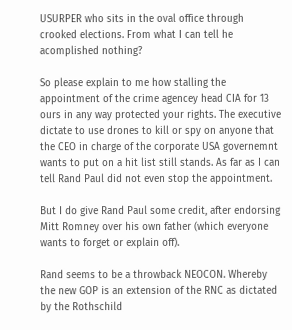USURPER who sits in the oval office through crooked elections. From what I can tell he acomplished nothing?

So please explain to me how stalling the appointment of the crime agencey head CIA for 13 ours in any way protected your rights. The executive dictate to use drones to kill or spy on anyone that the CEO in charge of the corporate USA governemnt wants to put on a hit list still stands. As far as I can tell Rand Paul did not even stop the appointment.

But I do give Rand Paul some credit, after endorsing Mitt Romney over his own father (which everyone wants to forget or explain off).

Rand seems to be a throwback NEOCON. Whereby the new GOP is an extension of the RNC as dictated by the Rothschild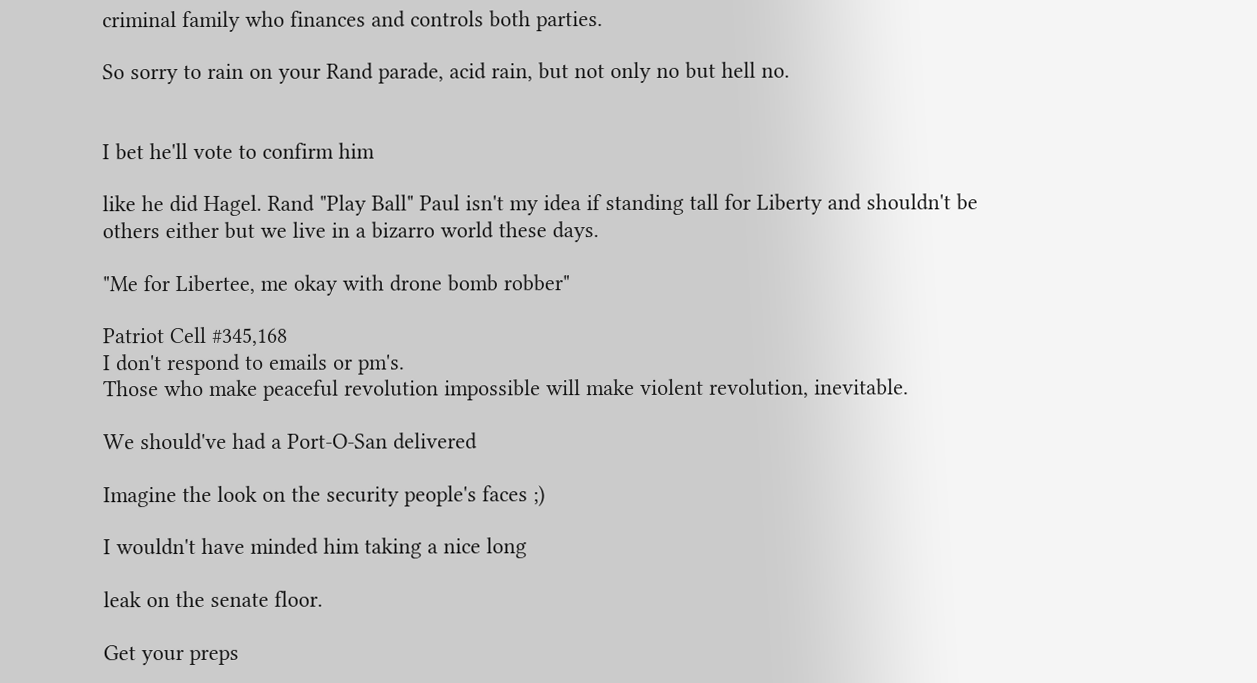criminal family who finances and controls both parties.

So sorry to rain on your Rand parade, acid rain, but not only no but hell no.


I bet he'll vote to confirm him

like he did Hagel. Rand "Play Ball" Paul isn't my idea if standing tall for Liberty and shouldn't be others either but we live in a bizarro world these days.

"Me for Libertee, me okay with drone bomb robber"

Patriot Cell #345,168
I don't respond to emails or pm's.
Those who make peaceful revolution impossible will make violent revolution, inevitable.

We should've had a Port-O-San delivered

Imagine the look on the security people's faces ;)

I wouldn't have minded him taking a nice long

leak on the senate floor.

Get your preps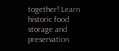together! Learn historic food storage and preservation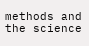methods and the science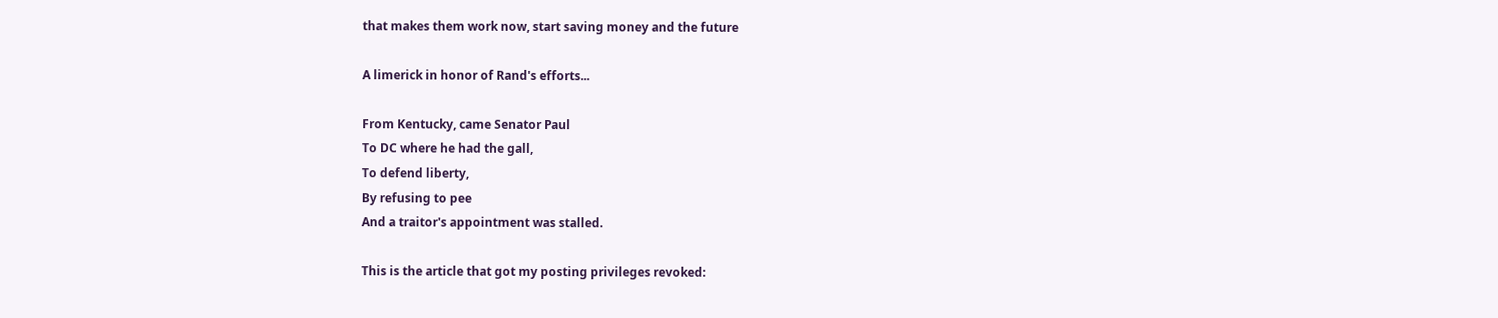that makes them work now, start saving money and the future

A limerick in honor of Rand's efforts...

From Kentucky, came Senator Paul
To DC where he had the gall,
To defend liberty,
By refusing to pee
And a traitor's appointment was stalled.

This is the article that got my posting privileges revoked: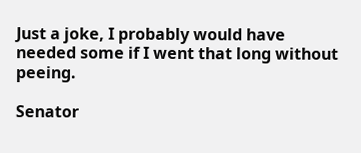Just a joke, I probably would have needed some if I went that long without peeing.

Senator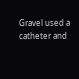Gravel used a catheter and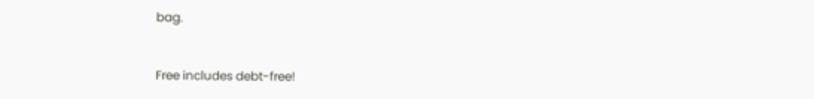bag.


Free includes debt-free!